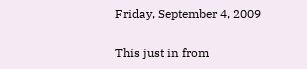Friday, September 4, 2009


This just in from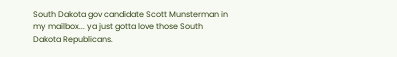South Dakota gov candidate Scott Munsterman in my mailbox... ya just gotta love those South Dakota Republicans.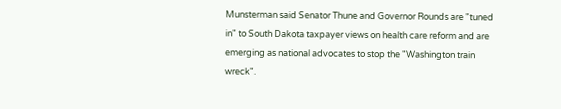Munsterman said Senator Thune and Governor Rounds are "tuned in" to South Dakota taxpayer views on health care reform and are emerging as national advocates to stop the "Washington train wreck".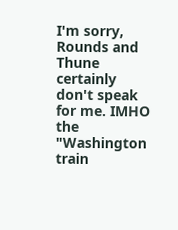I'm sorry, Rounds and Thune certainly don't speak for me. IMHO the "Washington train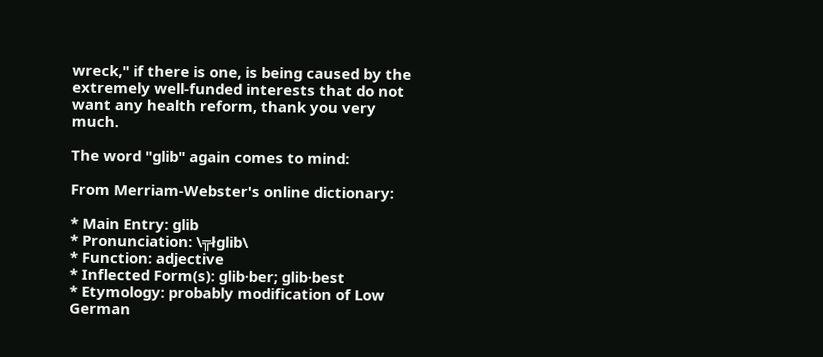wreck," if there is one, is being caused by the extremely well-funded interests that do not want any health reform, thank you very much.

The word "glib" again comes to mind:

From Merriam-Webster's online dictionary:

* Main Entry: glib
* Pronunciation: \╦łglib\
* Function: adjective
* Inflected Form(s): glib·ber; glib·best
* Etymology: probably modification of Low German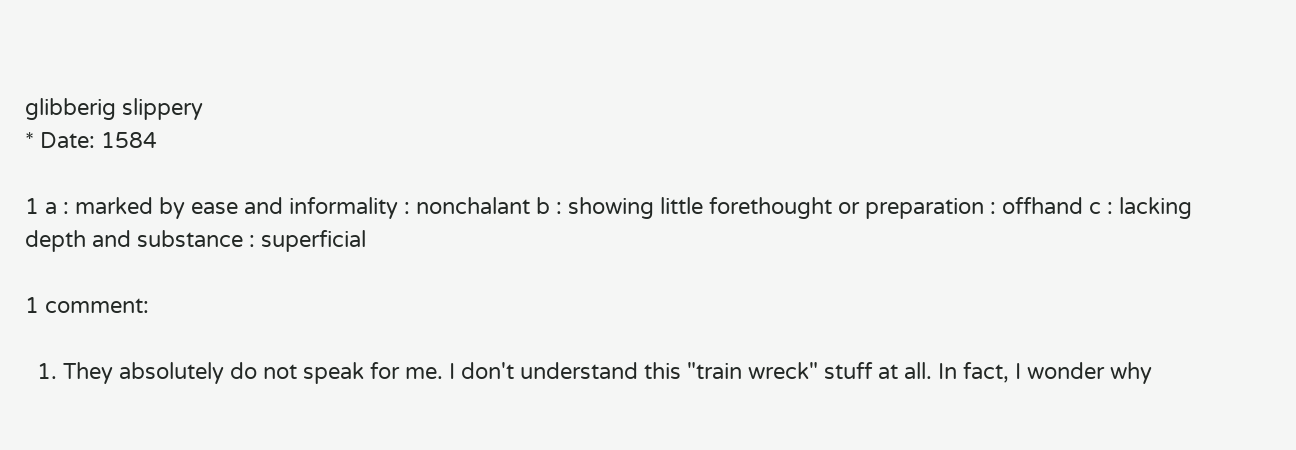glibberig slippery
* Date: 1584

1 a : marked by ease and informality : nonchalant b : showing little forethought or preparation : offhand c : lacking depth and substance : superficial

1 comment:

  1. They absolutely do not speak for me. I don't understand this "train wreck" stuff at all. In fact, I wonder why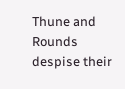Thune and Rounds despise their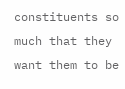constituents so much that they want them to be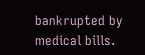bankrupted by medical bills.